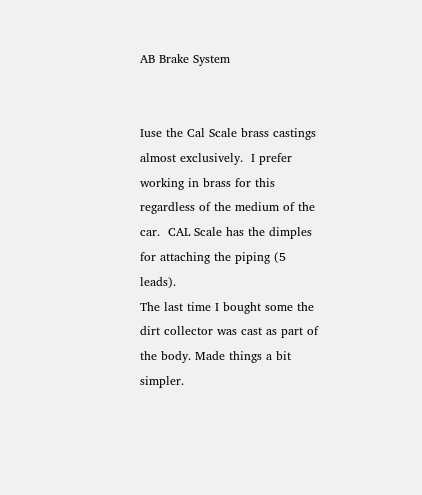AB Brake System


Iuse the Cal Scale brass castings almost exclusively.  I prefer working in brass for this  regardless of the medium of the car.  CAL Scale has the dimples for attaching the piping (5 leads).
The last time I bought some the dirt collector was cast as part of the body. Made things a bit simpler.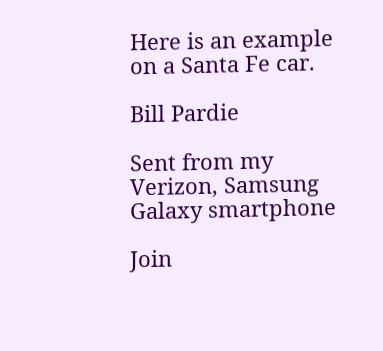Here is an example on a Santa Fe car.

Bill Pardie

Sent from my Verizon, Samsung Galaxy smartphone

Join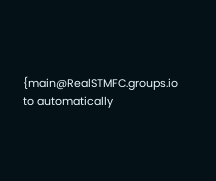{main@RealSTMFC.groups.io to automatically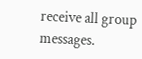receive all group messages.